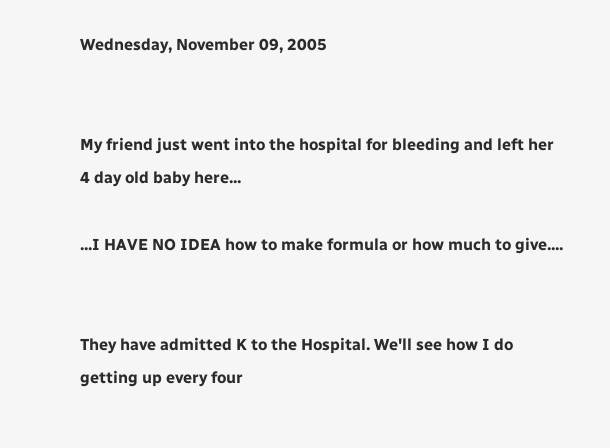Wednesday, November 09, 2005


My friend just went into the hospital for bleeding and left her 4 day old baby here...

...I HAVE NO IDEA how to make formula or how much to give....


They have admitted K to the Hospital. We'll see how I do getting up every four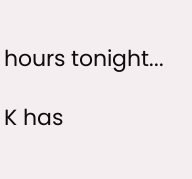hours tonight...

K has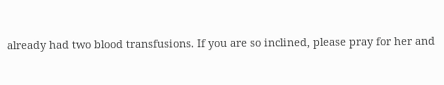already had two blood transfusions. If you are so inclined, please pray for her and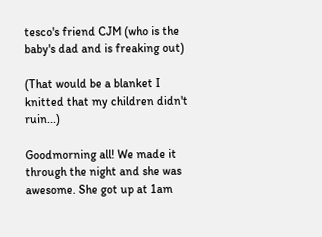tesco's friend CJM (who is the baby's dad and is freaking out)

(That would be a blanket I knitted that my children didn't ruin...)

Goodmorning all! We made it through the night and she was awesome. She got up at 1am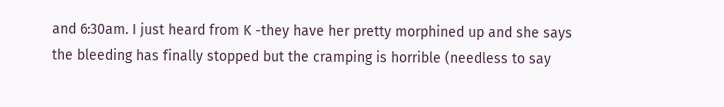and 6:30am. I just heard from K -they have her pretty morphined up and she says the bleeding has finally stopped but the cramping is horrible (needless to say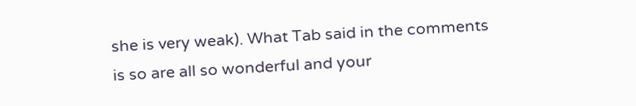she is very weak). What Tab said in the comments is so are all so wonderful and your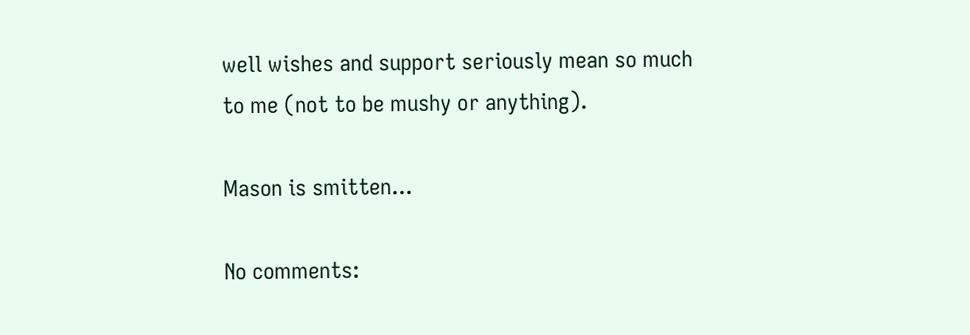well wishes and support seriously mean so much to me (not to be mushy or anything).

Mason is smitten...

No comments: